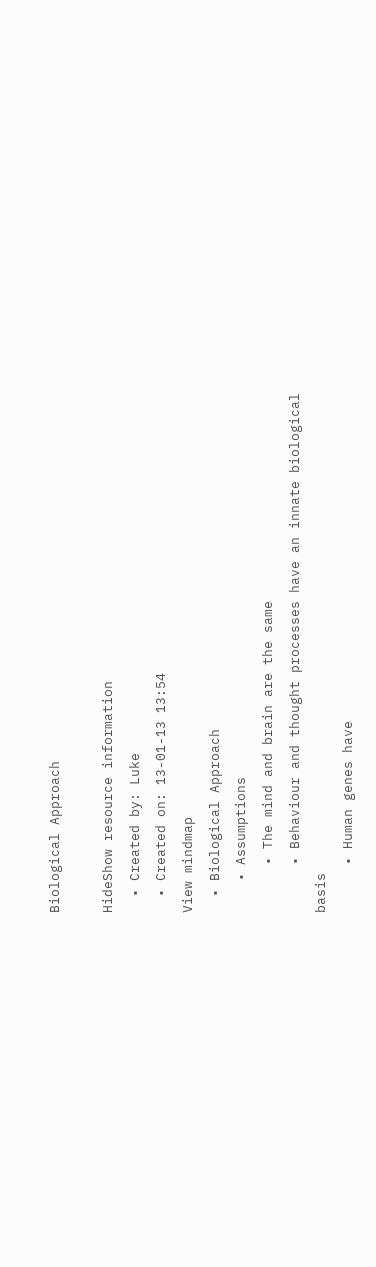Biological Approach

HideShow resource information
  • Created by: Luke
  • Created on: 13-01-13 13:54
View mindmap
  • Biological Approach
    • Assumptions
      • The mind and brain are the same
      • Behaviour and thought processes have an innate biological basis
      • Human genes have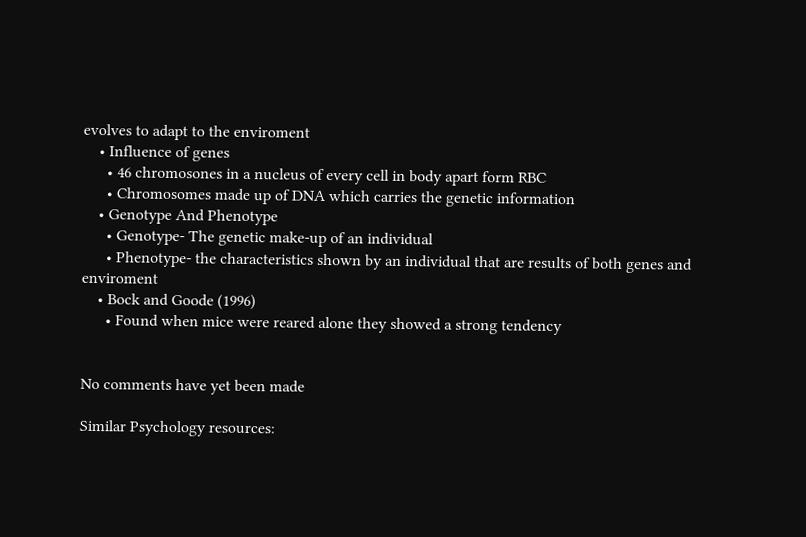evolves to adapt to the enviroment
    • Influence of genes
      • 46 chromosones in a nucleus of every cell in body apart form RBC
      • Chromosomes made up of DNA which carries the genetic information
    • Genotype And Phenotype
      • Genotype- The genetic make-up of an individual
      • Phenotype- the characteristics shown by an individual that are results of both genes and enviroment
    • Bock and Goode (1996)
      • Found when mice were reared alone they showed a strong tendency


No comments have yet been made

Similar Psychology resources: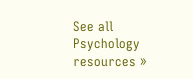See all Psychology resources »